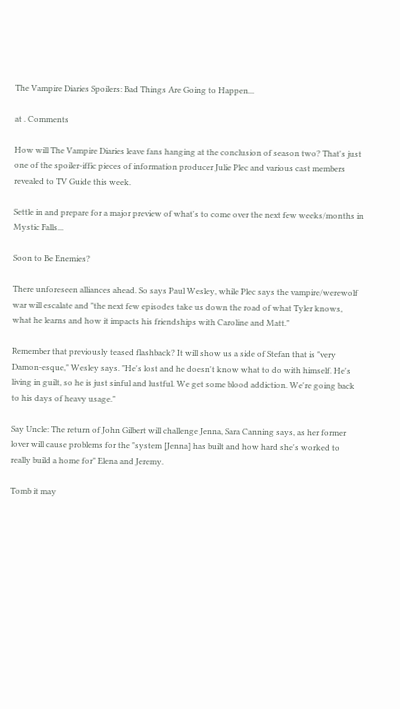The Vampire Diaries Spoilers: Bad Things Are Going to Happen...

at . Comments

How will The Vampire Diaries leave fans hanging at the conclusion of season two? That's just one of the spoiler-iffic pieces of information producer Julie Plec and various cast members revealed to TV Guide this week.

Settle in and prepare for a major preview of what's to come over the next few weeks/months in Mystic Falls...

Soon to Be Enemies?

There unforeseen alliances ahead. So says Paul Wesley, while Plec says the vampire/werewolf war will escalate and "the next few episodes take us down the road of what Tyler knows, what he learns and how it impacts his friendships with Caroline and Matt."

Remember that previously teased flashback? It will show us a side of Stefan that is "very Damon-esque," Wesley says. "He's lost and he doesn't know what to do with himself. He's living in guilt, so he is just sinful and lustful. We get some blood addiction. We're going back to his days of heavy usage."

Say Uncle: The return of John Gilbert will challenge Jenna, Sara Canning says, as her former lover will cause problems for the "system [Jenna] has built and how hard she's worked to really build a home for" Elena and Jeremy.

Tomb it may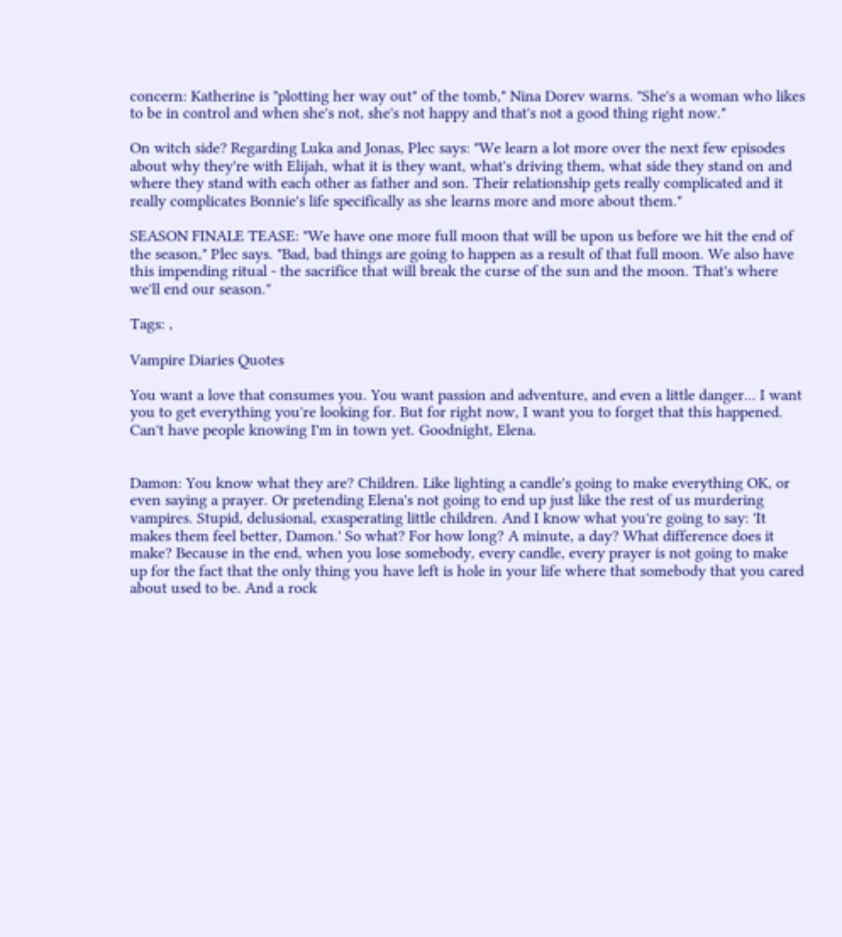concern: Katherine is "plotting her way out" of the tomb," Nina Dorev warns. "She's a woman who likes to be in control and when she's not, she's not happy and that's not a good thing right now."

On witch side? Regarding Luka and Jonas, Plec says: "We learn a lot more over the next few episodes about why they're with Elijah, what it is they want, what's driving them, what side they stand on and where they stand with each other as father and son. Their relationship gets really complicated and it really complicates Bonnie's life specifically as she learns more and more about them."

SEASON FINALE TEASE: "We have one more full moon that will be upon us before we hit the end of the season," Plec says. "Bad, bad things are going to happen as a result of that full moon. We also have this impending ritual - the sacrifice that will break the curse of the sun and the moon. That's where we'll end our season."

Tags: ,

Vampire Diaries Quotes

You want a love that consumes you. You want passion and adventure, and even a little danger... I want you to get everything you're looking for. But for right now, I want you to forget that this happened. Can't have people knowing I'm in town yet. Goodnight, Elena.


Damon: You know what they are? Children. Like lighting a candle's going to make everything OK, or even saying a prayer. Or pretending Elena's not going to end up just like the rest of us murdering vampires. Stupid, delusional, exasperating little children. And I know what you're going to say: 'It makes them feel better, Damon.' So what? For how long? A minute, a day? What difference does it make? Because in the end, when you lose somebody, every candle, every prayer is not going to make up for the fact that the only thing you have left is hole in your life where that somebody that you cared about used to be. And a rock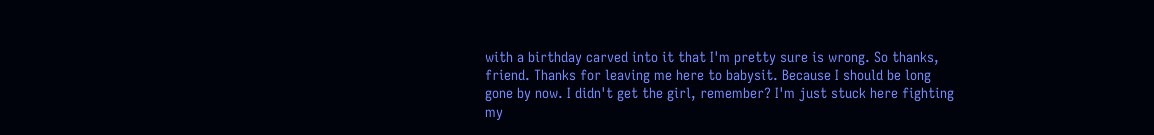with a birthday carved into it that I'm pretty sure is wrong. So thanks, friend. Thanks for leaving me here to babysit. Because I should be long gone by now. I didn't get the girl, remember? I'm just stuck here fighting my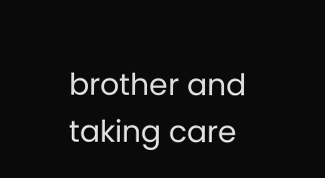brother and taking care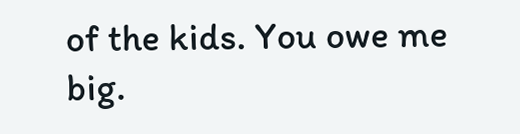of the kids. You owe me big.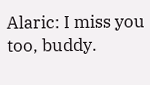Alaric: I miss you too, buddy.